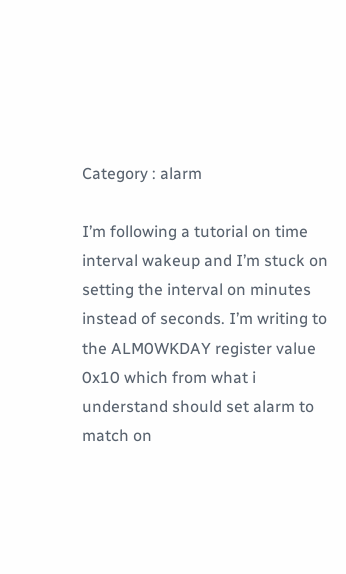Category : alarm

I’m following a tutorial on time interval wakeup and I’m stuck on setting the interval on minutes instead of seconds. I’m writing to the ALM0WKDAY register value 0x10 which from what i understand should set alarm to match on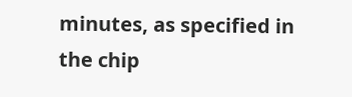minutes, as specified in the chip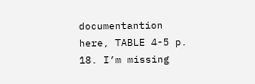documentantion here, TABLE 4-5 p. 18. I’m missing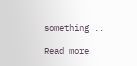something ..

Read more